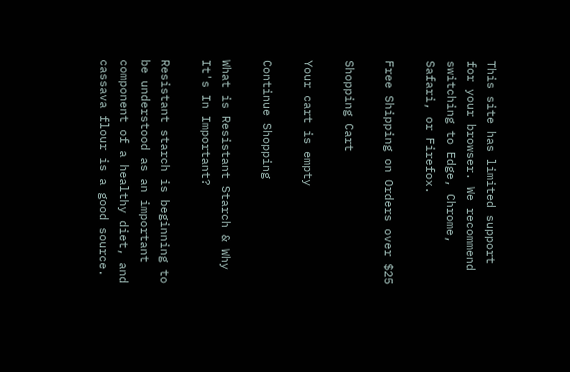This site has limited support for your browser. We recommend switching to Edge, Chrome, Safari, or Firefox.

Free Shipping on Orders over $25

Shopping Cart

Your cart is empty

Continue Shopping

What is Resistant Starch & Why It's In Important?

Resistant starch is beginning to be understood as an important component of a healthy diet, and cassava flour is a good source.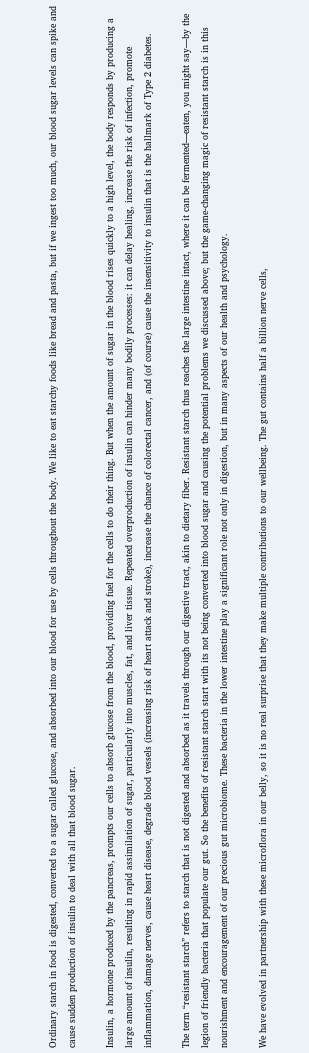Ordinary starch in food is digested, converted to a sugar called glucose, and absorbed into our blood for use by cells throughout the body. We like to eat starchy foods like bread and pasta, but if we ingest too much, our blood sugar levels can spike and cause sudden production of insulin to deal with all that blood sugar.

Insulin, a hormone produced by the pancreas, prompts our cells to absorb glucose from the blood, providing fuel for the cells to do their thing. But when the amount of sugar in the blood rises quickly to a high level, the body responds by producing a large amount of insulin, resulting in rapid assimilation of sugar, particularly into muscles, fat, and liver tissue. Repeated overproduction of insulin can hinder many bodily processes: it can delay healing, increase the risk of infection, promote inflammation, damage nerves, cause heart disease, degrade blood vessels (increasing risk of heart attack and stroke), increase the chance of colorectal cancer, and (of course) cause the insensitivity to insulin that is the hallmark of Type 2 diabetes.

The term “resistant starch” refers to starch that is not digested and absorbed as it travels through our digestive tract, akin to dietary fiber. Resistant starch thus reaches the large intestine intact, where it can be fermented—eaten, you might say—by the legion of friendly bacteria that populate our gut. So the benefits of resistant starch start with its not being converted into blood sugar and causing the potential problems we discussed above; but the game-changing magic of resistant starch is in this nourishment and encouragement of our precious gut microbiome. These bacteria in the lower intestine play a significant role not only in digestion, but in many aspects of our health and psychology.

We have evolved in partnership with these microflora in our belly, so it is no real surprise that they make multiple contributions to our wellbeing. The gut contains half a billion nerve cells,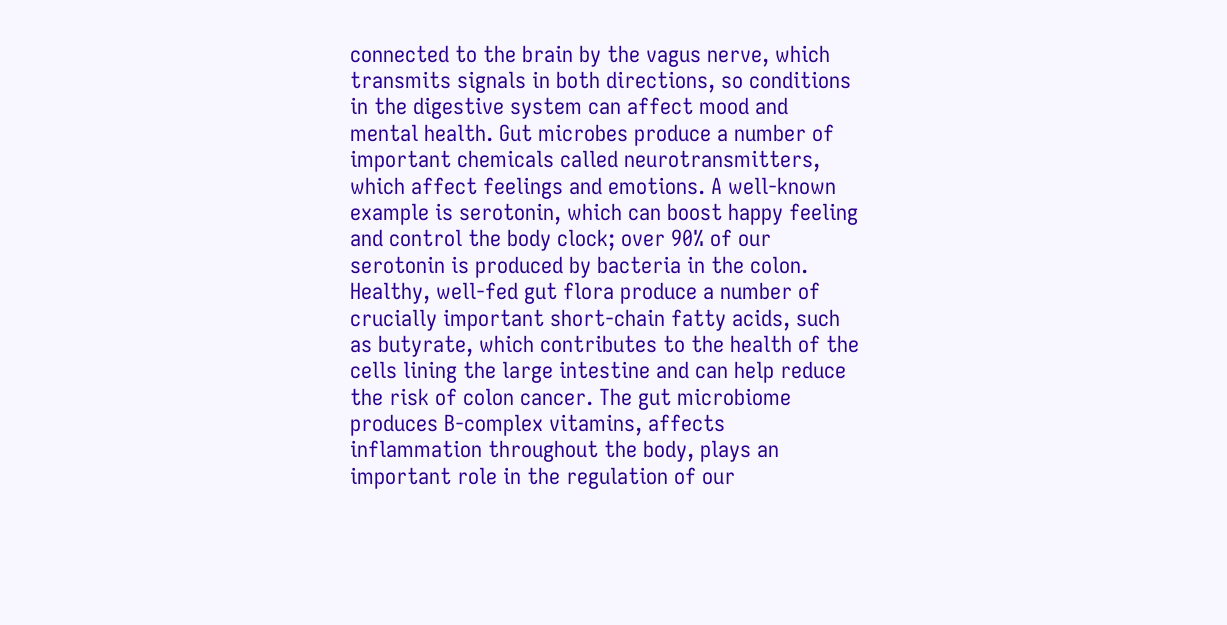connected to the brain by the vagus nerve, which transmits signals in both directions, so conditions in the digestive system can affect mood and mental health. Gut microbes produce a number of important chemicals called neurotransmitters, which affect feelings and emotions. A well-known example is serotonin, which can boost happy feeling and control the body clock; over 90% of our serotonin is produced by bacteria in the colon. Healthy, well-fed gut flora produce a number of crucially important short-chain fatty acids, such as butyrate, which contributes to the health of the cells lining the large intestine and can help reduce the risk of colon cancer. The gut microbiome produces B-complex vitamins, affects inflammation throughout the body, plays an important role in the regulation of our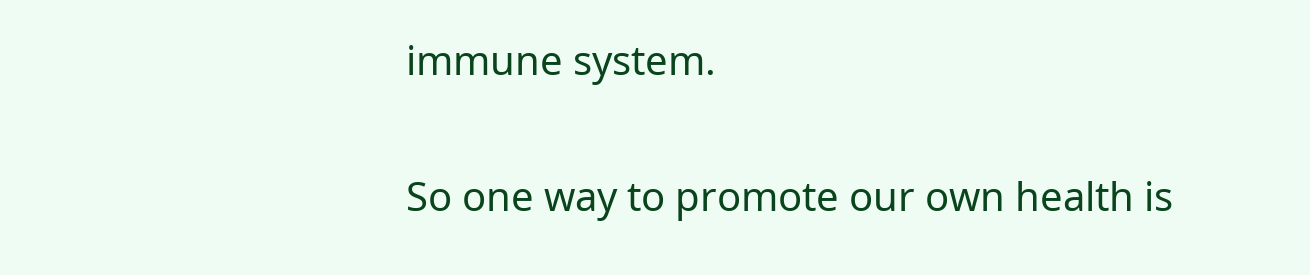immune system.

So one way to promote our own health is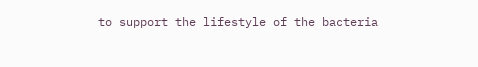to support the lifestyle of the bacteria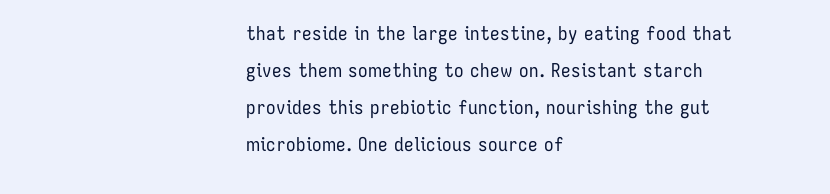that reside in the large intestine, by eating food that gives them something to chew on. Resistant starch provides this prebiotic function, nourishing the gut microbiome. One delicious source of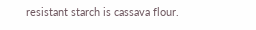resistant starch is cassava flour.